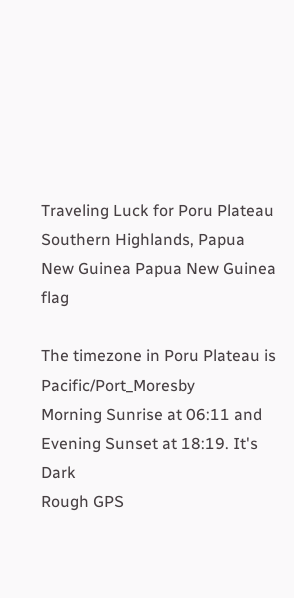Traveling Luck for Poru Plateau Southern Highlands, Papua New Guinea Papua New Guinea flag

The timezone in Poru Plateau is Pacific/Port_Moresby
Morning Sunrise at 06:11 and Evening Sunset at 18:19. It's Dark
Rough GPS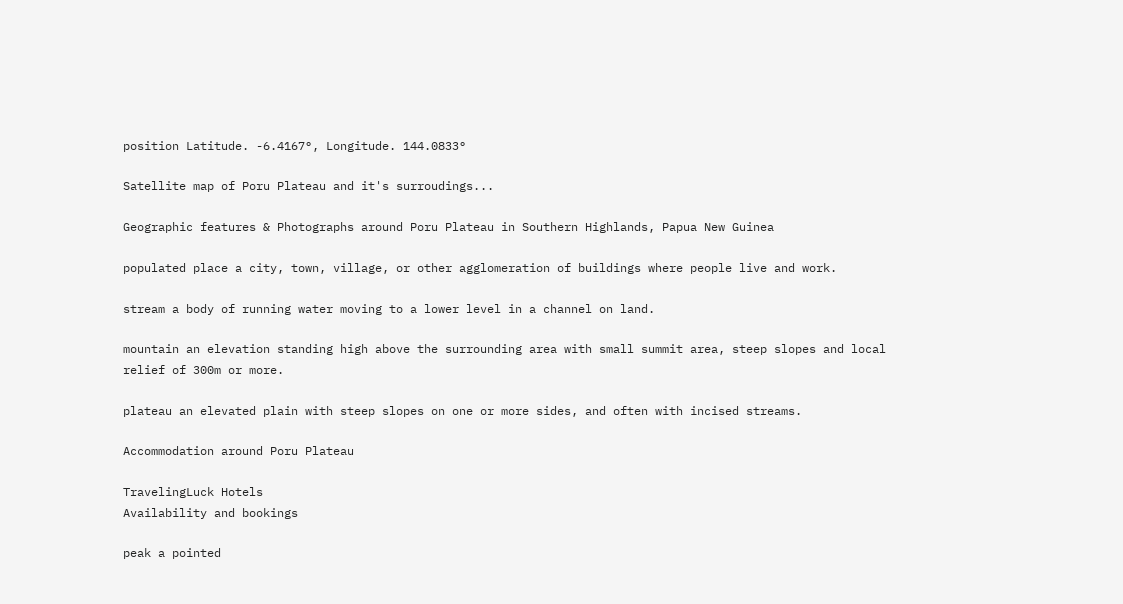position Latitude. -6.4167°, Longitude. 144.0833°

Satellite map of Poru Plateau and it's surroudings...

Geographic features & Photographs around Poru Plateau in Southern Highlands, Papua New Guinea

populated place a city, town, village, or other agglomeration of buildings where people live and work.

stream a body of running water moving to a lower level in a channel on land.

mountain an elevation standing high above the surrounding area with small summit area, steep slopes and local relief of 300m or more.

plateau an elevated plain with steep slopes on one or more sides, and often with incised streams.

Accommodation around Poru Plateau

TravelingLuck Hotels
Availability and bookings

peak a pointed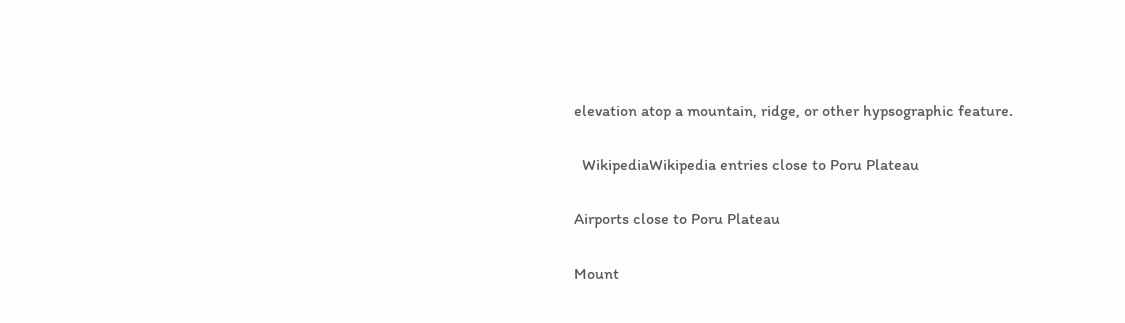elevation atop a mountain, ridge, or other hypsographic feature.

  WikipediaWikipedia entries close to Poru Plateau

Airports close to Poru Plateau

Mount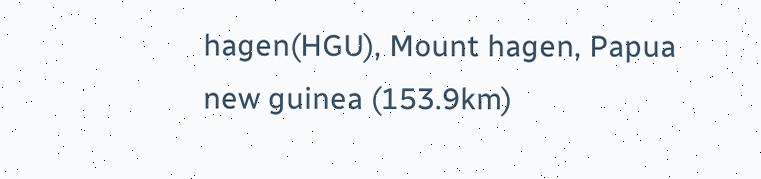hagen(HGU), Mount hagen, Papua new guinea (153.9km)